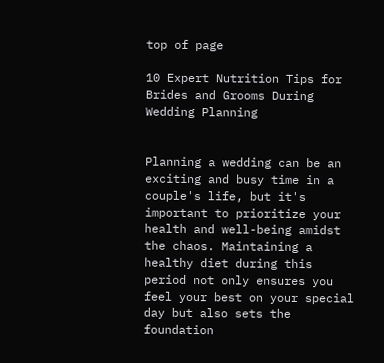top of page

10 Expert Nutrition Tips for Brides and Grooms During Wedding Planning


Planning a wedding can be an exciting and busy time in a couple's life, but it's important to prioritize your health and well-being amidst the chaos. Maintaining a healthy diet during this period not only ensures you feel your best on your special day but also sets the foundation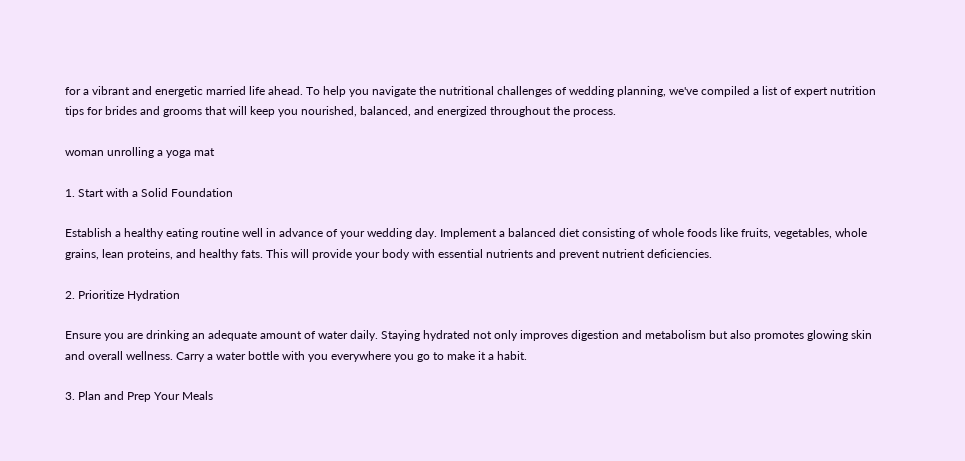for a vibrant and energetic married life ahead. To help you navigate the nutritional challenges of wedding planning, we've compiled a list of expert nutrition tips for brides and grooms that will keep you nourished, balanced, and energized throughout the process.

woman unrolling a yoga mat

1. Start with a Solid Foundation

Establish a healthy eating routine well in advance of your wedding day. Implement a balanced diet consisting of whole foods like fruits, vegetables, whole grains, lean proteins, and healthy fats. This will provide your body with essential nutrients and prevent nutrient deficiencies.

2. Prioritize Hydration

Ensure you are drinking an adequate amount of water daily. Staying hydrated not only improves digestion and metabolism but also promotes glowing skin and overall wellness. Carry a water bottle with you everywhere you go to make it a habit.

3. Plan and Prep Your Meals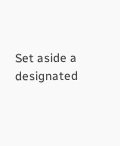Set aside a designated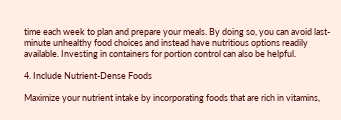time each week to plan and prepare your meals. By doing so, you can avoid last-minute unhealthy food choices and instead have nutritious options readily available. Investing in containers for portion control can also be helpful.

4. Include Nutrient-Dense Foods

Maximize your nutrient intake by incorporating foods that are rich in vitamins,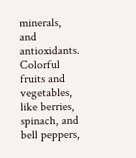minerals, and antioxidants. Colorful fruits and vegetables, like berries, spinach, and bell peppers,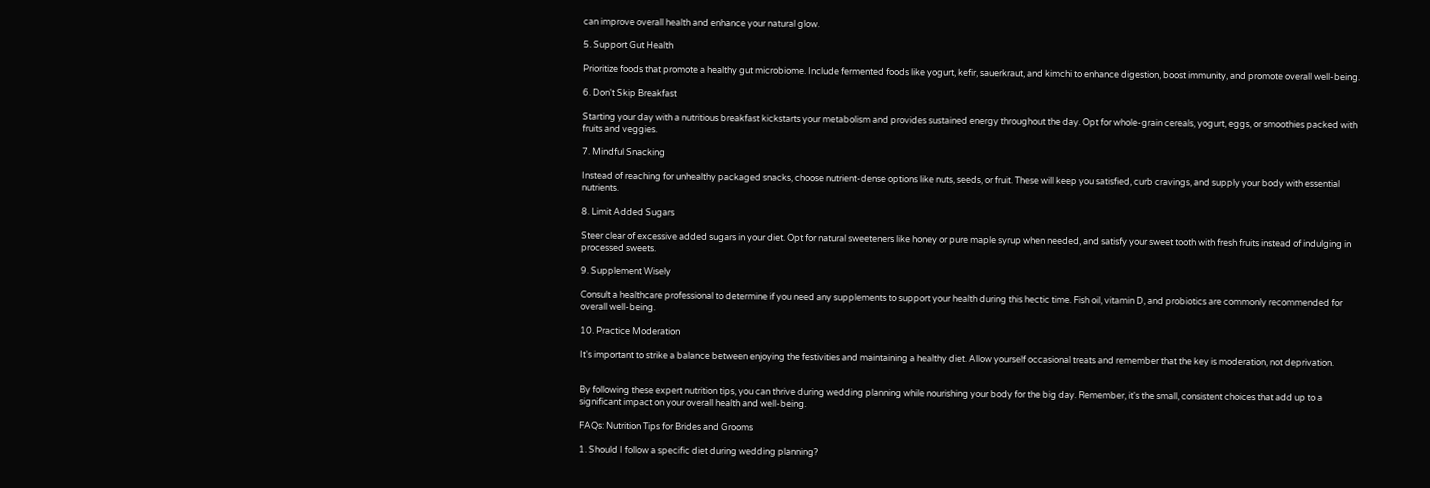can improve overall health and enhance your natural glow.

5. Support Gut Health

Prioritize foods that promote a healthy gut microbiome. Include fermented foods like yogurt, kefir, sauerkraut, and kimchi to enhance digestion, boost immunity, and promote overall well-being.

6. Don't Skip Breakfast

Starting your day with a nutritious breakfast kickstarts your metabolism and provides sustained energy throughout the day. Opt for whole-grain cereals, yogurt, eggs, or smoothies packed with fruits and veggies.

7. Mindful Snacking

Instead of reaching for unhealthy packaged snacks, choose nutrient-dense options like nuts, seeds, or fruit. These will keep you satisfied, curb cravings, and supply your body with essential nutrients.

8. Limit Added Sugars

Steer clear of excessive added sugars in your diet. Opt for natural sweeteners like honey or pure maple syrup when needed, and satisfy your sweet tooth with fresh fruits instead of indulging in processed sweets.

9. Supplement Wisely

Consult a healthcare professional to determine if you need any supplements to support your health during this hectic time. Fish oil, vitamin D, and probiotics are commonly recommended for overall well-being.

10. Practice Moderation

It's important to strike a balance between enjoying the festivities and maintaining a healthy diet. Allow yourself occasional treats and remember that the key is moderation, not deprivation.


By following these expert nutrition tips, you can thrive during wedding planning while nourishing your body for the big day. Remember, it's the small, consistent choices that add up to a significant impact on your overall health and well-being.

FAQs: Nutrition Tips for Brides and Grooms

1. Should I follow a specific diet during wedding planning?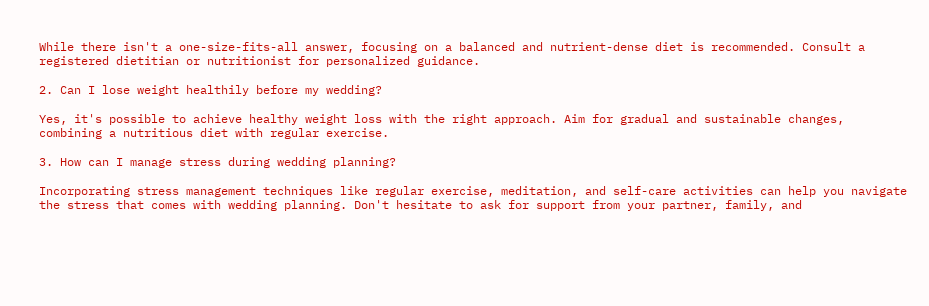While there isn't a one-size-fits-all answer, focusing on a balanced and nutrient-dense diet is recommended. Consult a registered dietitian or nutritionist for personalized guidance.

2. Can I lose weight healthily before my wedding?

Yes, it's possible to achieve healthy weight loss with the right approach. Aim for gradual and sustainable changes, combining a nutritious diet with regular exercise.

3. How can I manage stress during wedding planning?

Incorporating stress management techniques like regular exercise, meditation, and self-care activities can help you navigate the stress that comes with wedding planning. Don't hesitate to ask for support from your partner, family, and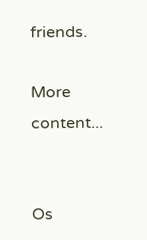friends.

More content...


Os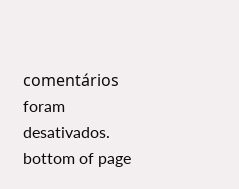comentários foram desativados.
bottom of page